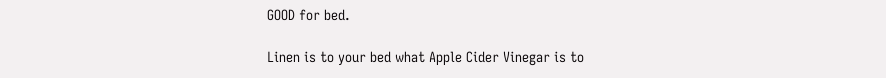GOOD for bed.

Linen is to your bed what Apple Cider Vinegar is to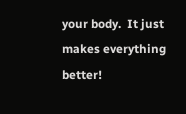your body.  It just makes everything better!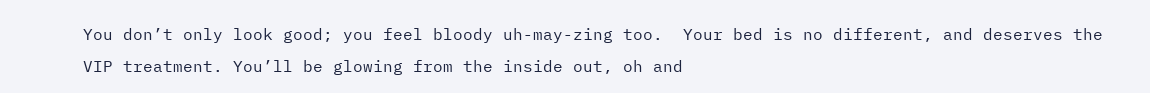You don’t only look good; you feel bloody uh-may-zing too.  Your bed is no different, and deserves the VIP treatment. You’ll be glowing from the inside out, oh and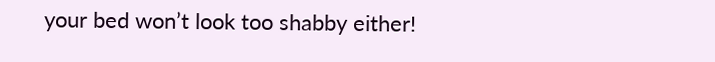your bed won’t look too shabby either!